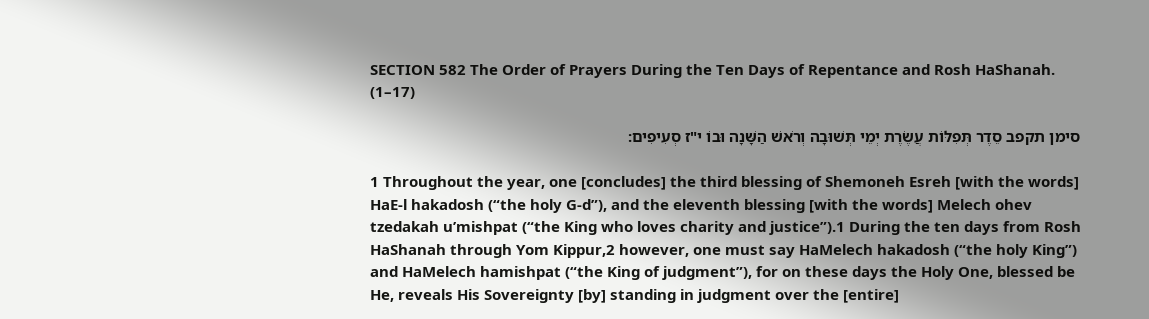SECTION 582 The Order of Prayers During the Ten Days of Repentance and Rosh HaShanah. (1–17)

סימן תקפב סֵדֶר תְּפִלּוֹת עֲשֶׂרֶת יְמֵי תְּשׁוּבָה וְרֹאשׁ הַשָּׁנָה וּבוֹ י"ז סְעִיפִים:

1 Throughout the year, one [concludes] the third blessing of Shemoneh Esreh [with the words] HaE-l hakadosh (“the holy G‑d”), and the eleventh blessing [with the words] Melech ohev tzedakah u’mishpat (“the King who loves charity and justice”).1 During the ten days from Rosh HaShanah through Yom Kippur,2 however, one must say HaMelech hakadosh (“the holy King”) and HaMelech hamishpat (“the King of judgment”), for on these days the Holy One, blessed be He, reveals His Sovereignty [by] standing in judgment over the [entire]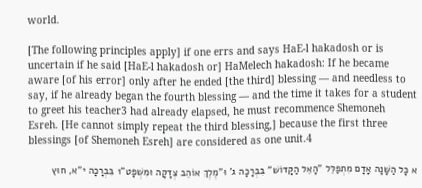world.

[The following principles apply] if one errs and says HaE-l hakadosh or is uncertain if he said [HaE-l hakadosh or] HaMelech hakadosh: If he became aware [of his error] only after he ended [the third] blessing — and needless to say, if he already began the fourth blessing — and the time it takes for a student to greet his teacher3 had already elapsed, he must recommence Shemoneh Esreh. [He cannot simply repeat the third blessing,] because the first three blessings [of Shemoneh Esreh] are considered as one unit.4

א כָּל הַשָּׁנָה אָדָם מִתְפַּלֵּל "הָאֵל הַקָּדוֹשׁ" בִּבְרָכָה ג' וּ"מֶלֶךְ אוֹהֵב צְדָקָה וּמִשְׁפָּט"1 בִּבְרָכָה י"א, חוּץ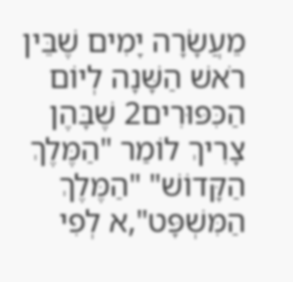מֵעֲשָׂרָה יָמִים שֶׁבֵּין רֹאשׁ הַשָּׁנָה לְיוֹם הַכִּפּוּרִים2 שֶׁבָּהֶן צָרִיךְ לוֹמַר "הַמֶּלֶךְ הַקָּדוֹשׁ" "הַמֶּלֶךְ הַמִּשְׁפָּט",א לְפִי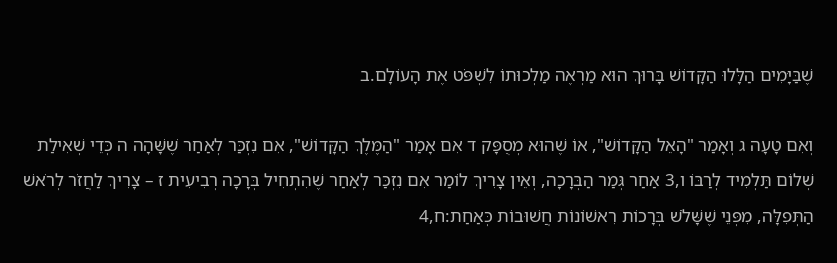שֶׁבַּיָּמִים הַלָּלוּ הַקָּדוֹשׁ בָּרוּךְ הוּא מַרְאֶה מַלְכוּתוֹ לִשְׁפֹּט אֶת הָעוֹלָם.ב

וְאִם טָעָה ג וְאָמַר "הָאֵל הַקָּדוֹשׁ", אוֹ שֶׁהוּא מְסֻפָּק ד אִם אָמַר "הַמֶּלֶךְ הַקָּדוֹשׁ", אִם נִזְכַּר לְאַחַר שֶׁשָּׁהָה ה כְּדֵי שְׁאִילַת שְׁלוֹם תַּלְמִיד לְרַבּוֹ ו,3 אַחַר גְּמַר הַבְּרָכָה, וְאֵין צָרִיךְ לוֹמַר אִם נִזְכַּר לְאַחַר שֶׁהִתְחִיל בְּרָכָה רְבִיעִית ז – צָרִיךְ לַחֲזֹר לְרֹאשׁ הַתְּפִלָּה, מִפְּנֵי שֶׁשָּׁלֹשׁ בְּרָכוֹת רִאשׁוֹנוֹת חֲשׁוּבוֹת כְּאַחַת:ח,4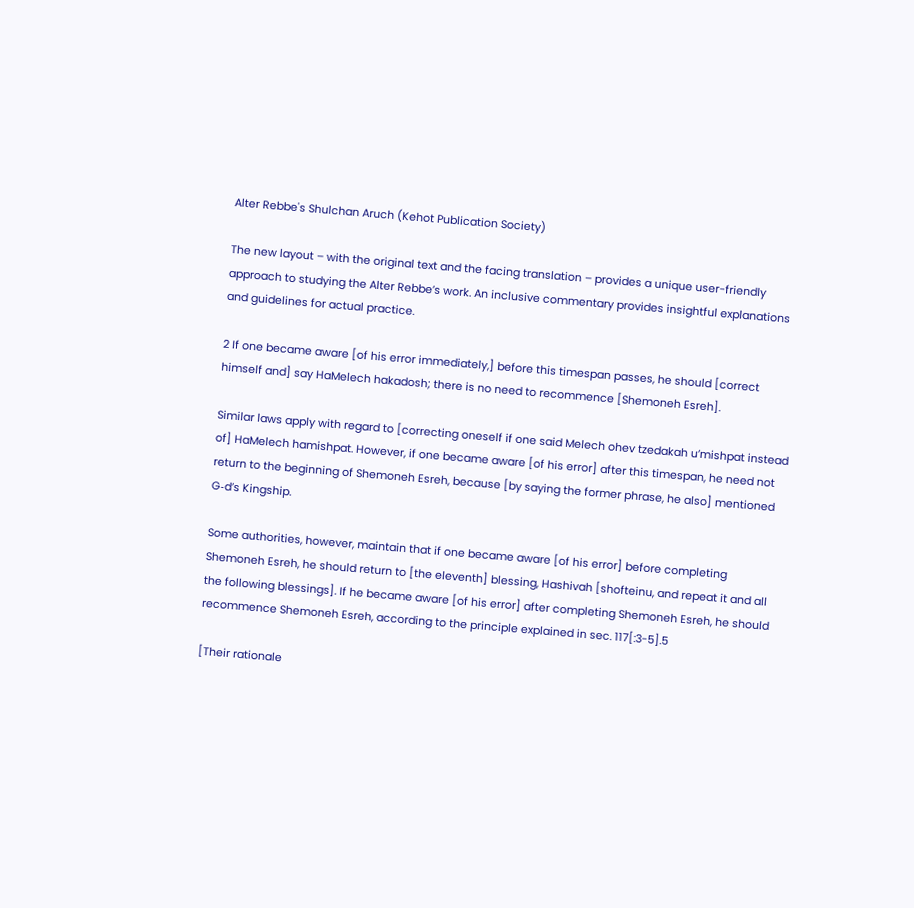Alter Rebbe's Shulchan Aruch (Kehot Publication Society)

The new layout – with the original text and the facing translation – provides a unique user-friendly approach to studying the Alter Rebbe’s work. An inclusive commentary provides insightful explanations and guidelines for actual practice.

2 If one became aware [of his error immediately,] before this timespan passes, he should [correct himself and] say HaMelech hakadosh; there is no need to recommence [Shemoneh Esreh].

Similar laws apply with regard to [correcting oneself if one said Melech ohev tzedakah u’mishpat instead of] HaMelech hamishpat. However, if one became aware [of his error] after this timespan, he need not return to the beginning of Shemoneh Esreh, because [by saying the former phrase, he also] mentioned G‑d’s Kingship.

Some authorities, however, maintain that if one became aware [of his error] before completing Shemoneh Esreh, he should return to [the eleventh] blessing, Hashivah [shofteinu, and repeat it and all the following blessings]. If he became aware [of his error] after completing Shemoneh Esreh, he should recommence Shemoneh Esreh, according to the principle explained in sec. 117[:3-5].5

[Their rationale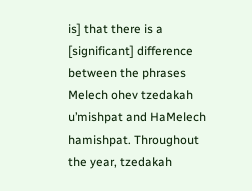is] that there is a [significant] difference between the phrases Melech ohev tzedakah u’mishpat and HaMelech hamishpat. Throughout the year, tzedakah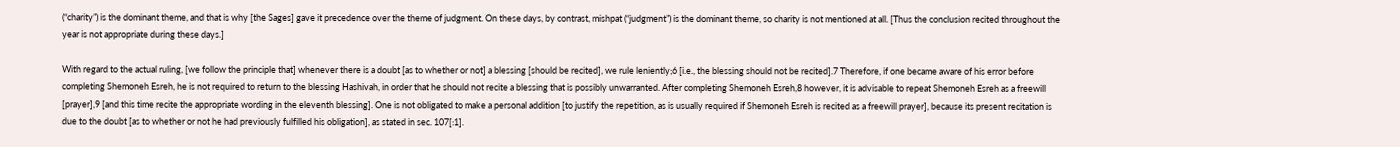(“charity”) is the dominant theme, and that is why [the Sages] gave it precedence over the theme of judgment. On these days, by contrast, mishpat (“judgment”) is the dominant theme, so charity is not mentioned at all. [Thus the conclusion recited throughout the year is not appropriate during these days.]

With regard to the actual ruling, [we follow the principle that] whenever there is a doubt [as to whether or not] a blessing [should be recited], we rule leniently;6 [i.e., the blessing should not be recited].7 Therefore, if one became aware of his error before completing Shemoneh Esreh, he is not required to return to the blessing Hashivah, in order that he should not recite a blessing that is possibly unwarranted. After completing Shemoneh Esreh,8 however, it is advisable to repeat Shemoneh Esreh as a freewill [prayer],9 [and this time recite the appropriate wording in the eleventh blessing]. One is not obligated to make a personal addition [to justify the repetition, as is usually required if Shemoneh Esreh is recited as a freewill prayer], because its present recitation is due to the doubt [as to whether or not he had previously fulfilled his obligation], as stated in sec. 107[:1].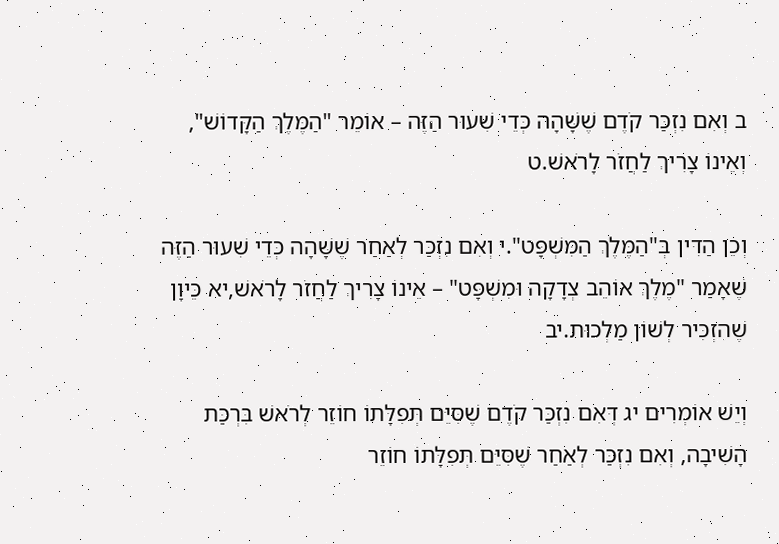ב וְאִם נִזְכַּר קֹדֶם שֶׁשָּׁהָה כְּדֵי שִׁעוּר הַזֶּה – אוֹמֵר "הַמֶּלֶךְ הַקָּדוֹשׁ", וְאֵינוֹ צָרִיךְ לַחֲזֹר לָרֹאשׁ.ט

וְכֵן הַדִּין בְּ"הַמֶּלֶךְ הַמִּשְׁפָּט".י וְאִם נִזְכַּר לְאַחַר שֶׁשָּׁהָה כְּדֵי שִׁעוּר הַזֶּה שֶׁאָמַר "מֶלֶךְ אוֹהֵב צְדָקָה וּמִשְׁפָּט" – אֵינוֹ צָרִיךְ לַחֲזֹר לָרֹאשׁ,יא כֵּיוָן שֶׁהִזְכִּיר לְשׁוֹן מַלְכוּת.יב

וְיֵשׁ אוֹמְרִים יג דְּאִם נִזְכַּר קֹדֶם שֶׁסִּיֵּם תְּפִלָּתוֹ חוֹזֵר לְרֹאשׁ בִּרְכַּת הָשִׁיבָה, וְאִם נִזְכַּר לְאַחַר שֶׁסִּיֵּם תְּפִלָּתוֹ חוֹזֵר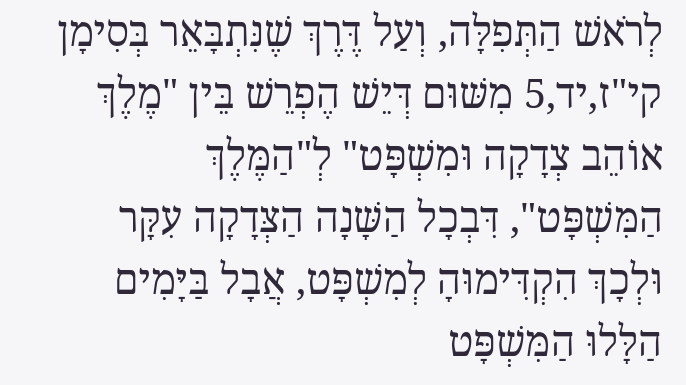לְרֹאשׁ הַתְּפִלָּה, וְעַל דֶּרֶךְ שֶׁנִּתְבָּאֵר בְּסִימָן קי"ז,יד,5 מִשּׁוּם דְּיֵשׁ הֶפְרֵשׁ בֵּין "מֶלֶךְ אוֹהֵב צְדָקָה וּמִשְׁפָּט" לְ"הַמֶּלֶךְ הַמִּשְׁפָּט", דִּבְכָל הַשָּׁנָה הַצְּדָקָה עִקָּר וּלְכָךְ הִקְדִּימוּהָ לְמִשְׁפָּט, אֲבָל בַּיָּמִים הַלָּלוּ הַמִּשְׁפָּט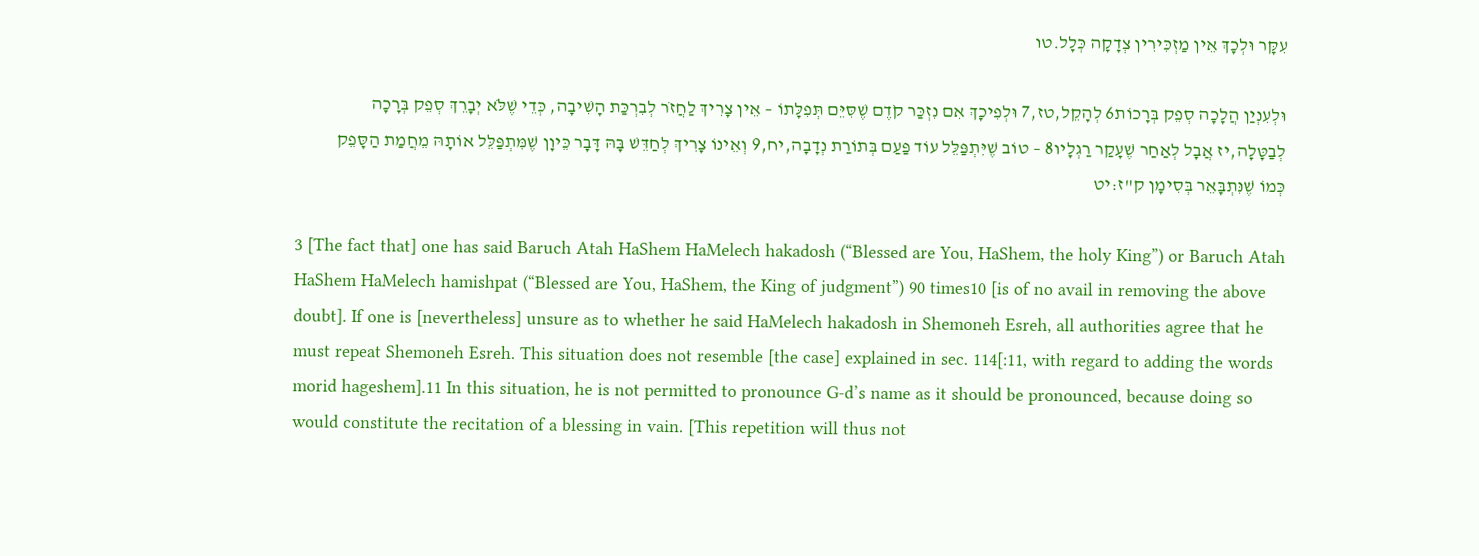עִקָּר וּלְכָךְ אֵין מַזְכִּירִין צְדָקָה כְּלָל.טו

וּלְעִנְיַן הֲלָכָה סְפֵק בְּרָכוֹת6 לְהָקֵל,טז,7 וּלְפִיכָךְ אִם נִזְכַּר קֹדֶם שֶׁסִּיֵּם תְּפִלָּתוֹ – אֵין צָרִיךְ לַחֲזֹר לְבִרְכַּת הָשִׁיבָה, כְּדֵי שֶׁלֹּא יְבָרֵךְ סְפֵק בְּרָכָה לְבַטָּלָה,יז אֲבָל לְאַחַר שֶׁעָקַר רַגְלָיו8 – טוֹב שֶׁיִּתְפַּלֵּל עוֹד פַּעַם בְּתוֹרַת נְדָבָה,יח,9 וְאֵינוֹ צָרִיךְ לְחַדֵּשׁ בָּהּ דָּבָר כֵּיוָן שֶׁמִּתְפַּלֵּל אוֹתָהּ מֵחֲמַת הַסָּפֵק כְּמוֹ שֶׁנִּתְבָּאֵר בְּסִימָן ק"ז:יט

3 [The fact that] one has said Baruch Atah HaShem HaMelech hakadosh (“Blessed are You, HaShem, the holy King”) or Baruch Atah HaShem HaMelech hamishpat (“Blessed are You, HaShem, the King of judgment”) 90 times10 [is of no avail in removing the above doubt]. If one is [nevertheless] unsure as to whether he said HaMelech hakadosh in Shemoneh Esreh, all authorities agree that he must repeat Shemoneh Esreh. This situation does not resemble [the case] explained in sec. 114[:11, with regard to adding the words morid hageshem].11 In this situation, he is not permitted to pronounce G‑d’s name as it should be pronounced, because doing so would constitute the recitation of a blessing in vain. [This repetition will thus not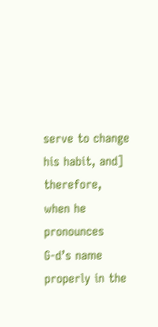serve to change his habit, and] therefore, when he pronounces G‑d’s name properly in the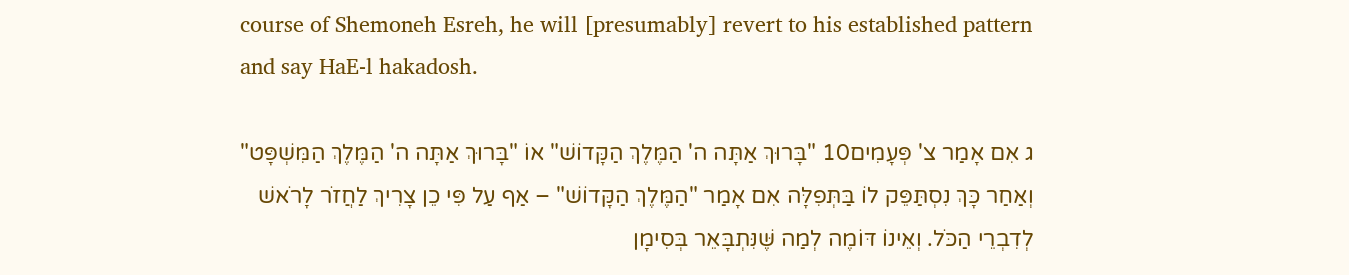course of Shemoneh Esreh, he will [presumably] revert to his established pattern and say HaE-l hakadosh.

ג אִם אָמַר צ' פְּעָמִים10 "בָּרוּךְ אַתָּה ה' הַמֶּלֶךְ הַקָּדוֹשׁ" אוֹ "בָּרוּךְ אַתָּה ה' הַמֶּלֶךְ הַמִּשְׁפָּט" וְאַחַר כָּךְ נִסְתַּפֵּק לוֹ בַּתְּפִלָּה אִם אָמַר "הַמֶּלֶךְ הַקָּדוֹשׁ" – אַף עַל פִּי כֵן צָרִיךְ לַחֲזֹר לָרֹאשׁ לְדִבְרֵי הַכֹּל. וְאֵינוֹ דּוֹמֶה לְמַה שֶּׁנִּתְבָּאֵר בְּסִימָן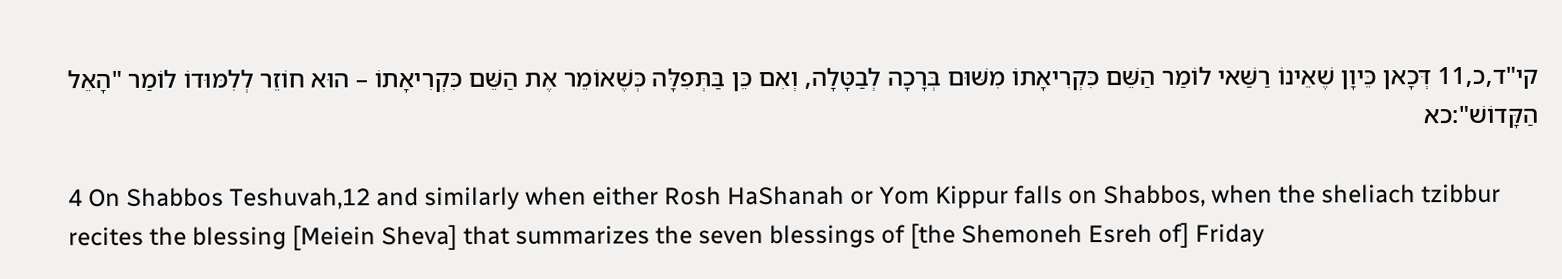קי"ד,כ,11 דְּכָאן כֵּיוָן שֶׁאֵינוֹ רַשַּׁאי לוֹמַר הַשֵּׁם כִּקְרִיאָתוֹ מִשּׁוּם בְּרָכָה לְבַטָּלָה, וְאִם כֵּן בַּתְּפִלָּה כְּשֶׁאוֹמֵר אֶת הַשֵּׁם כִּקְרִיאָתוֹ – הוּא חוֹזֵר לְלִמּוּדוֹ לוֹמַר "הָאֵל הַקָּדוֹשׁ":כא

4 On Shabbos Teshuvah,12 and similarly when either Rosh HaShanah or Yom Kippur falls on Shabbos, when the sheliach tzibbur recites the blessing [Meiein Sheva] that summarizes the seven blessings of [the Shemoneh Esreh of] Friday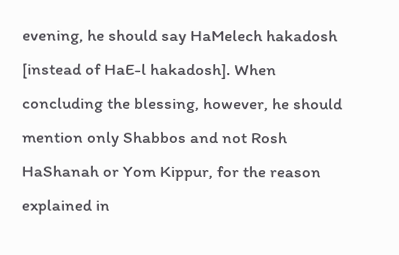evening, he should say HaMelech hakadosh [instead of HaE-l hakadosh]. When concluding the blessing, however, he should mention only Shabbos and not Rosh HaShanah or Yom Kippur, for the reason explained in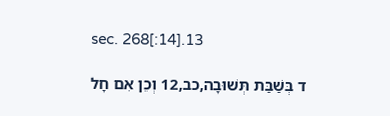sec. 268[:14].13

ד בְּשַׁבַּת תְּשׁוּבָה,כב,12 וְכֵן אִם חָל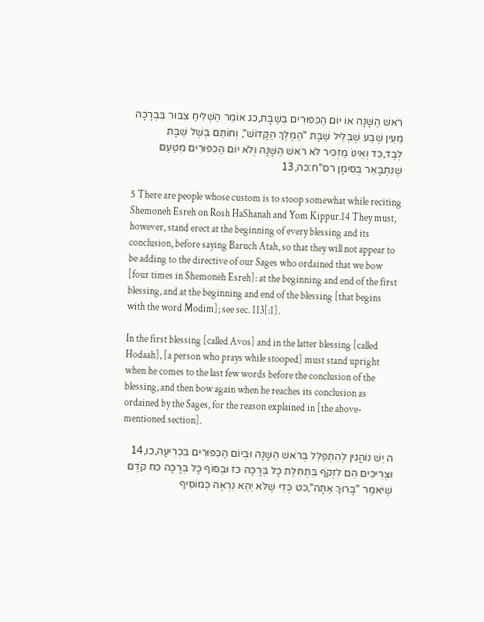רֹאשׁ הַשָּׁנָה אוֹ יוֹם הַכִּפּוּרִים בְּשַׁבָּת,כג אוֹמֵר הַשְּׁלִיחַ צִבּוּר בִּבְרָכָה מֵעֵין שֶׁבַע שֶׁבְּלֵיל שַׁבָּת "הַמֶּלֶךְ הַקָּדוֹשׁ", וְחוֹתֵם בְּשֶׁל שַׁבָּת לְבַד,כד וְאֵינוֹ מַזְכִּיר לֹא רֹאשׁ הַשָּׁנָה וְלֹא יוֹם הַכִּפּוּרִים מִטַּעַם שֶׁנִּתְבָּאֵר בְּסִימָן רס"ח:כה,13

5 There are people whose custom is to stoop somewhat while reciting Shemoneh Esreh on Rosh HaShanah and Yom Kippur.14 They must, however, stand erect at the beginning of every blessing and its conclusion, before saying Baruch Atah, so that they will not appear to be adding to the directive of our Sages who ordained that we bow [four times in Shemoneh Esreh]: at the beginning and end of the first blessing, and at the beginning and end of the blessing [that begins with the word Modim]; see sec. 113[:1].

In the first blessing [called Avos] and in the latter blessing [called Hodaah], [a person who prays while stooped] must stand upright when he comes to the last few words before the conclusion of the blessing, and then bow again when he reaches its conclusion as ordained by the Sages, for the reason explained in [the above-mentioned section].

ה יֵשׁ נוֹהֲגִין לְהִתְפַּלֵּל בְּרֹאשׁ הַשָּׁנָה וּבְיוֹם הַכִּפּוּרִים בִּכְרִיעָה,כו,14 וּצְרִיכִים הֵם לִזְקֹף בִּתְחִלַּת כָּל בְּרָכָה כז וּבְסוֹף כָּל בְּרָכָה כח קֹדֶם שֶׁיֹּאמַר "בָּרוּךְ אַתָּה",כט כְּדֵי שֶׁלֹּא יְהֵא נִרְאֶה כְּמוֹסִיף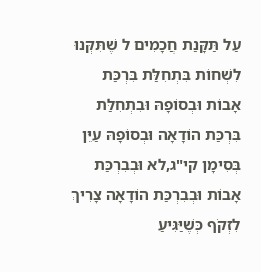עַל תַּקָּנַת חֲכָמִים ל שֶׁתִּקְּנוּ לִשְׁחוֹת בִּתְחִלַּת בִּרְכַּת אָבוֹת וּבְסוֹפָהּ וּבִתְחִלַּת בִּרְכַּת הוֹדָאָה וּבְסוֹפָהּ עַיֵּן בְּסִימָן קי"ג,לא וּבְבִרְכַּת אָבוֹת וּבְבִרְכַּת הוֹדָאָה צָרִיךְ לִזְקֹף כְּשֶׁיַּגִּיעַ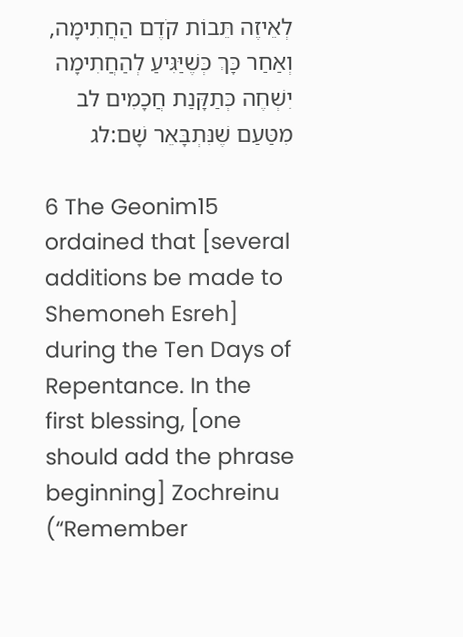לְאֵיזֶה תֵּבוֹת קֹדֶם הַחֲתִימָה, וְאַחַר כָּךְ כְּשֶׁיַּגִּיעַ לְהַחֲתִימָה יִשְׁחֶה כְּתַקָּנַת חֲכָמִים לב מִטַּעַם שֶׁנִּתְבָּאֵר שָׁם:לג

6 The Geonim15 ordained that [several additions be made to Shemoneh Esreh] during the Ten Days of Repentance. In the first blessing, [one should add the phrase beginning] Zochreinu (“Remember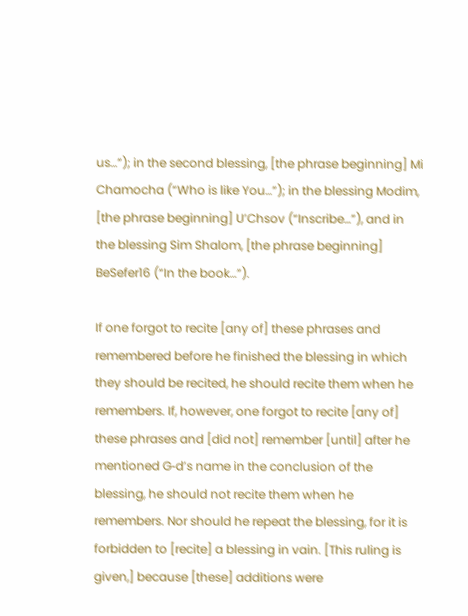us…”); in the second blessing, [the phrase beginning] Mi Chamocha (“Who is like You…”); in the blessing Modim, [the phrase beginning] U’Chsov (“Inscribe…”), and in the blessing Sim Shalom, [the phrase beginning] BeSefer16 (“In the book…”).

If one forgot to recite [any of] these phrases and remembered before he finished the blessing in which they should be recited, he should recite them when he remembers. If, however, one forgot to recite [any of] these phrases and [did not] remember [until] after he mentioned G‑d’s name in the conclusion of the blessing, he should not recite them when he remembers. Nor should he repeat the blessing, for it is forbidden to [recite] a blessing in vain. [This ruling is given,] because [these] additions were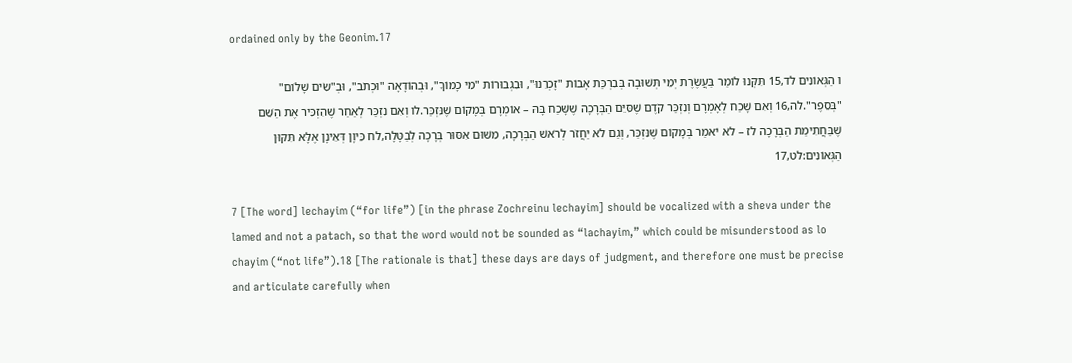ordained only by the Geonim.17

ו הַגְּאוֹנִים לד,15 תִּקְּנוּ לוֹמַר בַּעֲשֶׂרֶת יְמֵי תְּשׁוּבָה בְּבִרְכַּת אָבוֹת "זָכְרֵנוּ", וּבִגְבוּרוֹת "מִי כָמוֹךָ", וּבְהוֹדָאָה "וּכְתֹב", וּבְ"שִׂים שָׁלוֹם" "בְּסֵפֶר".לה,16 וְאִם שָׁכַח לְאָמְרָם וְנִזְכַּר קֹדֶם שֶׁסִּיֵּם הַבְּרָכָה שֶׁשָּׁכַח בָּהּ – אוֹמְרָם בְּמָקוֹם שֶׁנִּזְכַּר.לו וְאִם נִזְכַּר לְאַחַר שֶׁהִזְכִּיר אֶת הַשֵּׁם שֶׁבַּחֲתִימַת הַבְּרָכָה לז – לֹא יֹאמַר בְּמָקוֹם שֶׁנִּזְכַּר, וְגַם לֹא יַחֲזֹר לְרֹאשׁ הַבְּרָכָה, מִשּׁוּם אִסּוּר בְּרָכָה לְבַטָּלָה,לח כֵּיוָן דְּאֵינָן אֶלָּא תִּקּוּן הַגְּאוֹנִים:לט,17

7 [The word] lechayim (“for life”) [in the phrase Zochreinu lechayim] should be vocalized with a sheva under the lamed and not a patach, so that the word would not be sounded as “lachayim,” which could be misunderstood as lo chayim (“not life”).18 [The rationale is that] these days are days of judgment, and therefore one must be precise and articulate carefully when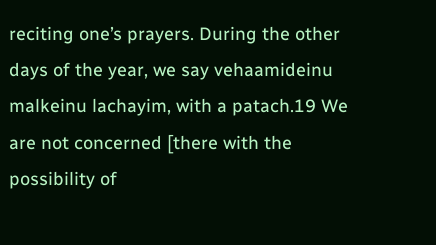reciting one’s prayers. During the other days of the year, we say vehaamideinu malkeinu lachayim, with a patach.19 We are not concerned [there with the possibility of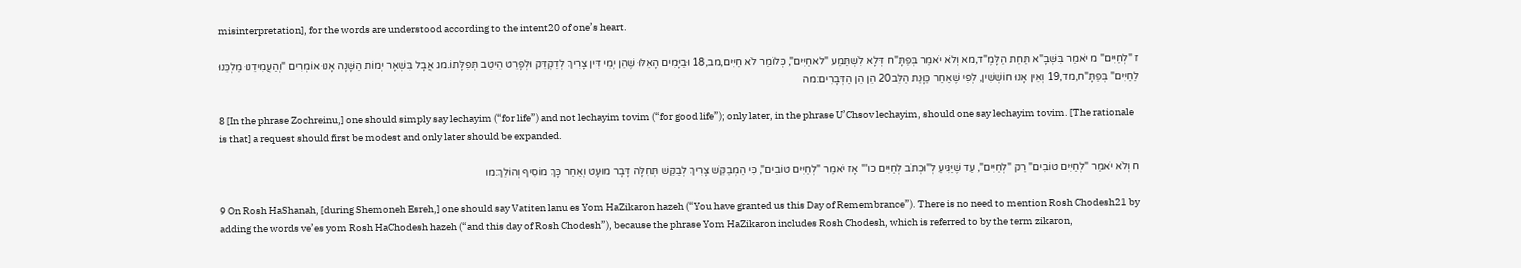misinterpretation], for the words are understood according to the intent20 of one’s heart.

ז "לְחַיִּים" מ יֹאמַר בִּשְּׁבָ"א תַּחַת הַלָּמֶ"ד,מא וְלֹא יֹאמַר בְּפַתָּ"ח דְּלָא לִשְׁתַּמַע "לאחַיִּים", כְּלוֹמַר לֹא חַיִּים,מב,18 וּבַיָּמִים הָאֵלּוּ שֶׁהֵן יְמֵי דִּין צָרִיךְ לְדַקְדֵּק וּלְפָרֵט הֵיטֵב תְּפִלָּתוֹ.מג אֲבָל בִּשְׁאָר יְמוֹת הַשָּׁנָה אָנוּ אוֹמְרִים "וְהַעֲמִידֵנוּ מַלְכֵּנוּ לַחַיִּים" בְּפַתָּ"ח,מד,19 וְאֵין אָנוּ חוֹשְׁשִׁין, לְפִי שֶׁאַחַר כַּוָּנַת הַלֵּב20 הֵן הֵן הַדְּבָרִים:מה

8 [In the phrase Zochreinu,] one should simply say lechayim (“for life”) and not lechayim tovim (“for good life”); only later, in the phrase U’Chsov lechayim, should one say lechayim tovim. [The rationale is that] a request should first be modest and only later should be expanded.

ח וְלֹא יֹאמַר "לְחַיִּים טוֹבִים" רַק "לְחַיִּים", עַד שֶׁיַּגִּיעַ לְ"וּכְתֹב לְחַיִּים כו'" אָז יֹאמַר "לְחַיִּים טוֹבִים", כִּי הַמְבַקֵּשׁ צָרִיךְ לְבַקֵּשׁ תְּחִלָּה דָּבָר מוּעָט וְאַחַר כָּךְ מוֹסִיף וְהוֹלֵךְ:מו

9 On Rosh HaShanah, [during Shemoneh Esreh,] one should say Vatiten lanu es Yom HaZikaron hazeh (“You have granted us this Day of Remembrance”). There is no need to mention Rosh Chodesh21 by adding the words ve’es yom Rosh HaChodesh hazeh (“and this day of Rosh Chodesh”), because the phrase Yom HaZikaron includes Rosh Chodesh, which is referred to by the term zikaron,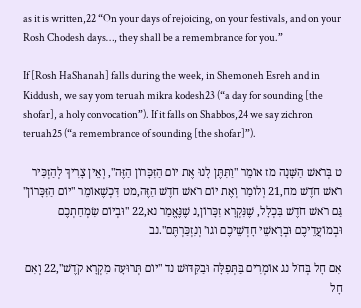as it is written,22 “On your days of rejoicing, on your festivals, and on your Rosh Chodesh days…, they shall be a remembrance for you.”

If [Rosh HaShanah] falls during the week, in Shemoneh Esreh and in Kiddush, we say yom teruah mikra kodesh23 (“a day for sounding [the shofar], a holy convocation”). If it falls on Shabbos,24 we say zichron teruah25 (“a remembrance of sounding [the shofar]”).

ט בְּרֹאשׁ הַשָּׁנָה מז אוֹמֵר "וַתִּתֶּן לָנוּ אֶת יוֹם הַזִּכָּרוֹן הַזֶּה", וְאֵין צָרִיךְ לְהַזְכִּיר רֹאשׁ חֹדֶשׁ מח,21 וְלוֹמַר וְאֶת יוֹם רֹאשׁ חֹדֶשׁ הַזֶּה,מט דִּכְשֶׁאוֹמֵר "יוֹם הַזִּכָּרוֹן" גַּם רֹאשׁ חֹדֶשׁ בִּכְלָל, שֶׁנִּקְרָא זִכָּרוֹן,נ שֶׁנֶּאֱמַר נא,22 "וּבְיוֹם שִׂמְחַתְכֶם וּבְמוֹעֲדֵיכֶם וּבְרָאשֵׁי חָדְשֵׁיכֶם וגו' וְנִזְכַּרְתֶּם".נב

אִם חָל בְּחֹל נג אוֹמְרִים בַּתְּפִלָּה וּבַקִּדּוּשׁ נד "יוֹם תְּרוּעָה מִקְרָא קֹדֶשׁ",22 וְאִם חָל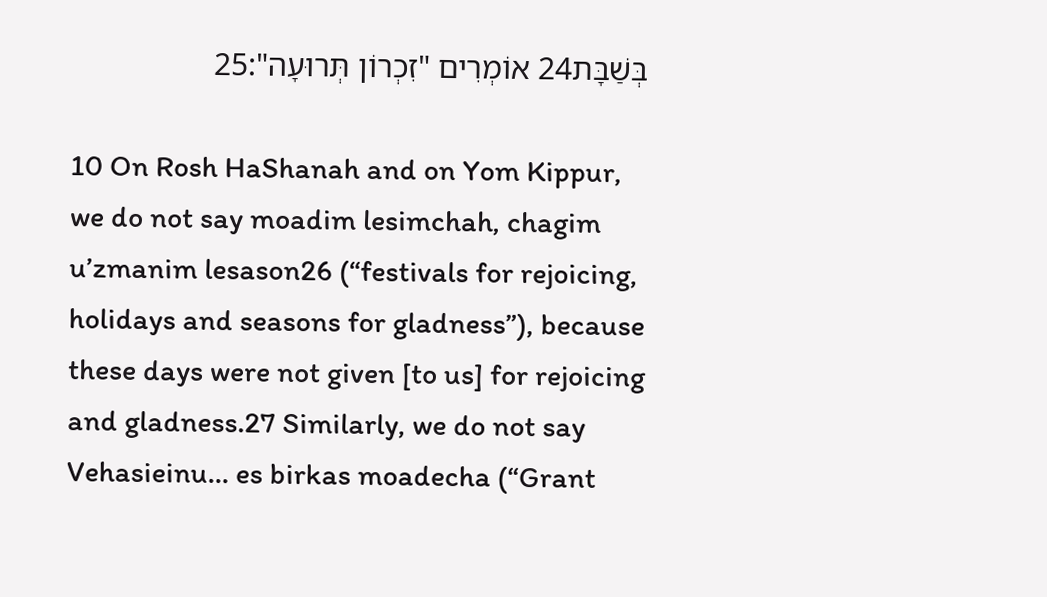בְּשַׁבָּת24 אוֹמְרִים "זִכְרוֹן תְּרוּעָה":25

10 On Rosh HaShanah and on Yom Kippur, we do not say moadim lesimchah, chagim u’zmanim lesason26 (“festivals for rejoicing, holidays and seasons for gladness”), because these days were not given [to us] for rejoicing and gladness.27 Similarly, we do not say Vehasieinu… es birkas moadecha (“Grant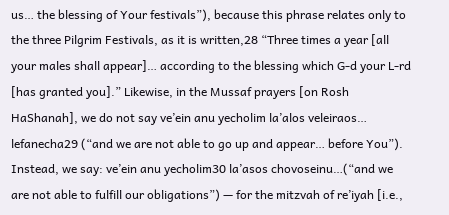us… the blessing of Your festivals”), because this phrase relates only to the three Pilgrim Festivals, as it is written,28 “Three times a year [all your males shall appear]… according to the blessing which G‑d your L‑rd [has granted you].” Likewise, in the Mussaf prayers [on Rosh HaShanah], we do not say ve’ein anu yecholim la’alos veleiraos… lefanecha29 (“and we are not able to go up and appear… before You”). Instead, we say: ve’ein anu yecholim30 la’asos chovoseinu…(“and we are not able to fulfill our obligations”) — for the mitzvah of re’iyah [i.e.,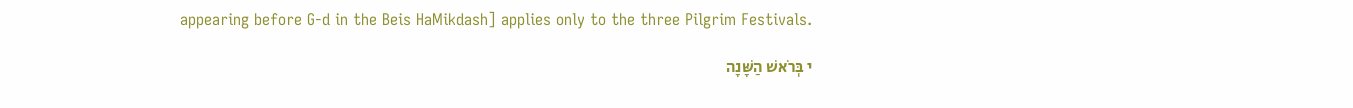appearing before G‑d in the Beis HaMikdash] applies only to the three Pilgrim Festivals.

י בְּרֹאשׁ הַשָּׁנָה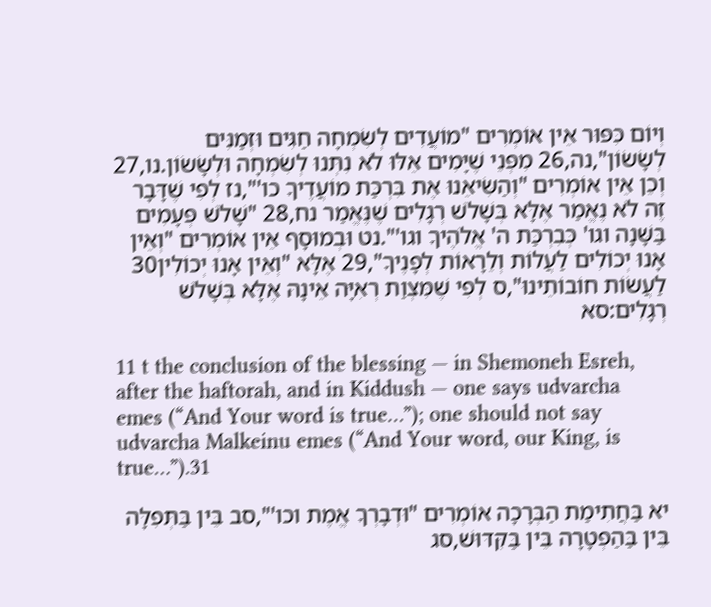וְיוֹם כִּפּוּר אֵין אוֹמְרִים "מוֹעֲדִים לְשִׂמְחָה חַגִּים וּזְמַנִּים לְשָׂשׂוֹן",נה,26 מִפְּנֵי שֶׁיָּמִים אֵלּוּ לֹא נִתְּנוּ לְשִׂמְחָה וּלְשָׂשׂוֹן.נו,27 וְכֵן אֵין אוֹמְרִים "וְהַשִּׂיאֵנוּ אֶת בִּרְכַּת מוֹעֲדֶיךָ כו'",נז לְפִי שֶׁדָּבָר זֶה לֹא נֶאֱמַר אֶלָּא בְּשָׁלֹשׁ רְגָלִים שֶׁנֶּאֱמַר נח,28 "שָׁלֹשׁ פְּעָמִים בַּשָּׁנָה וגו' כְּבִרְכַּת ה' אֱלֹהֶיךָ וגו'".נט וּבְמוּסָף אֵין אוֹמְרִים "וְאֵין אָנוּ יְכוֹלִים לַעֲלוֹת וְלֵרָאוֹת לְפָנֶיךָ",29 אֶלָּא "וְאֵין אָנוּ יְכוֹלִין30 לַעֲשׂוֹת חוֹבוֹתֵינוּ",ס לְפִי שֶׁמִּצְוַת רְאִיָּה אֵינָהּ אֶלָּא בְּשָׁלֹשׁ רְגָלִים:סא

11 t the conclusion of the blessing — in Shemoneh Esreh, after the haftorah, and in Kiddush — one says udvarcha emes (“And Your word is true…”); one should not say udvarcha Malkeinu emes (“And Your word, our King, is true…”).31

יא בַּחֲתִימַת הַבְּרָכָה אוֹמְרִים "וּדְבָרְךָ אֱמֶת וכו'",סב בֵּין בַּתְּפִלָּה בֵּין בַּהַפְטָרָה בֵּין בַּקִּדּוּשׁ,סג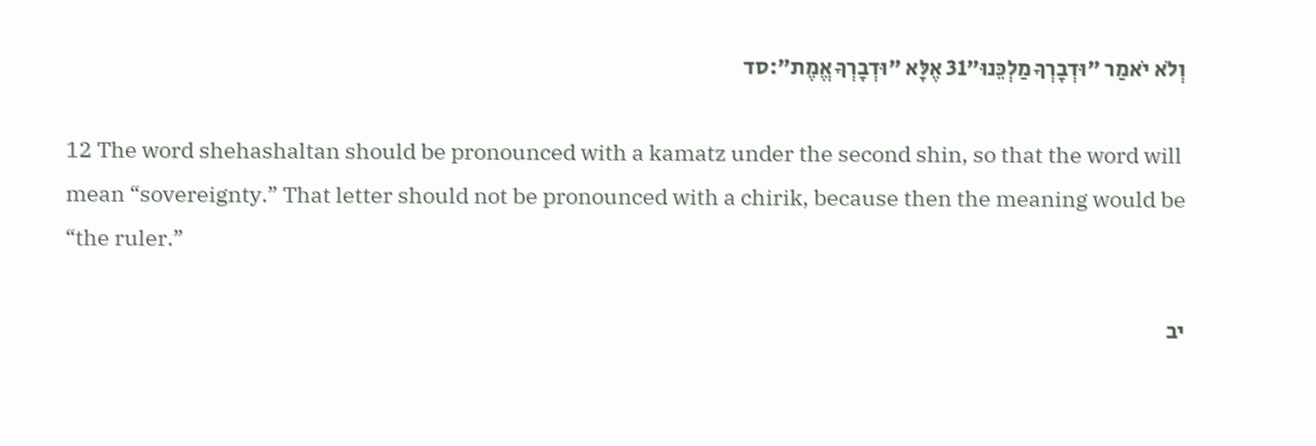וְלֹא יֹאמַר "וּדְבָרְךָ מַלְכֵּנוּ"31 אֶלָּא "וּדְבָרְךָ אֱמֶת":סד

12 The word shehashaltan should be pronounced with a kamatz under the second shin, so that the word will mean “sovereignty.” That letter should not be pronounced with a chirik, because then the meaning would be “the ruler.”

יב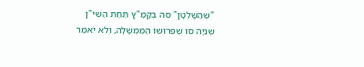"שֶׁהַשָּׁלְטָן" סה בְּקָמַ"ץ תַּחַת הַשִּׁי"ן שְׁנִיָּה סו שֶׁפֵּרוּשׁוֹ הַמֶּמְשָׁלָה, וְלֹא יֹאמַר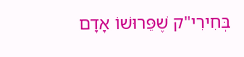בְּחִירִי"ק שֶׁפֵּרוּשׁוֹ אָדָם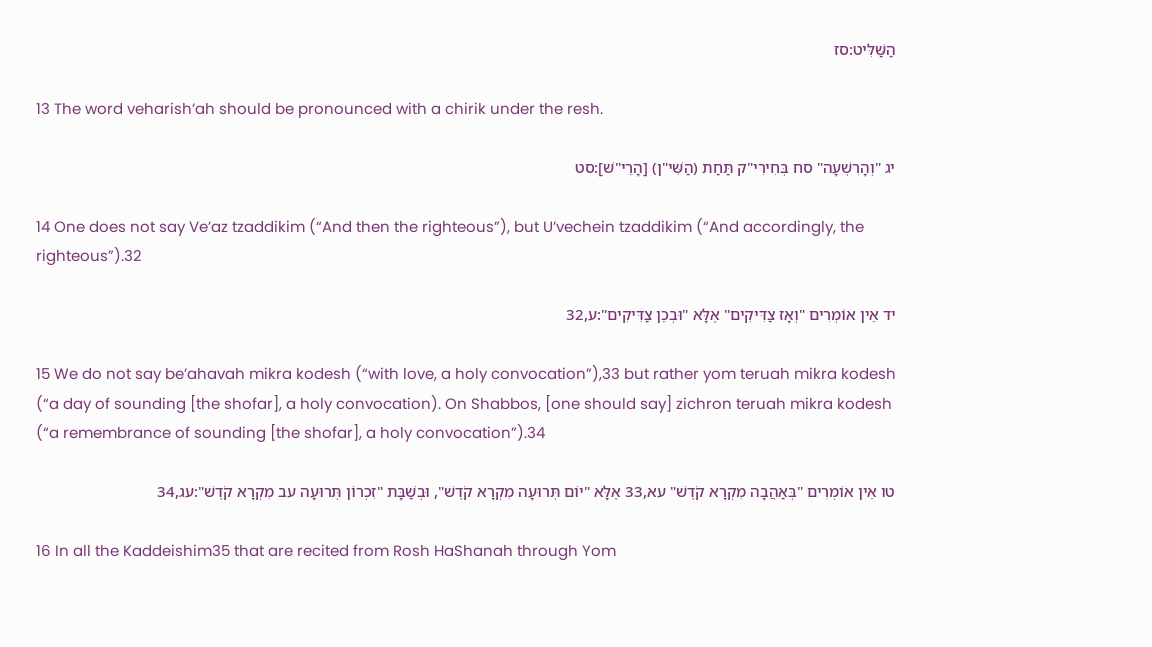הַשַּׁלִּיט:סז

13 The word veharish’ah should be pronounced with a chirik under the resh.

יג "וְהָרִשְׁעָה" סח בְּחִירִי"ק תַּחַת (הַשִּׁי"ן) [הָרֵי"שׁ]:סט

14 One does not say Ve’az tzaddikim (“And then the righteous”), but U’vechein tzaddikim (“And accordingly, the righteous”).32

יד אֵין אוֹמְרִים "וְאָז צַדִּיקִים" אֶלָּא "וּבְכֵן צַדִּיקִים":ע,32

15 We do not say be’ahavah mikra kodesh (“with love, a holy convocation”),33 but rather yom teruah mikra kodesh (“a day of sounding [the shofar], a holy convocation). On Shabbos, [one should say] zichron teruah mikra kodesh (“a remembrance of sounding [the shofar], a holy convocation”).34

טו אֵין אוֹמְרִים "בְּאַהֲבָה מִקְרָא קֹדֶשׁ" עא,33 אֶלָּא "יוֹם תְּרוּעָה מִקְרָא קֹדֶשׁ", וּבְשַׁבָּת "זִכְרוֹן תְּרוּעָה עב מִקְרָא קֹדֶשׁ":עג,34

16 In all the Kaddeishim35 that are recited from Rosh HaShanah through Yom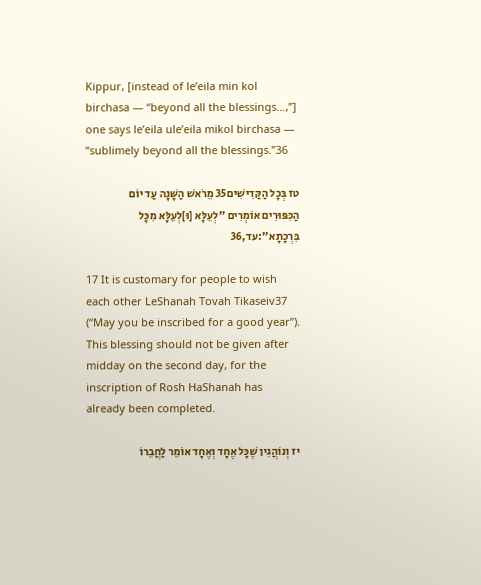Kippur, [instead of le’eila min kol birchasa — “beyond all the blessings…,”] one says le’eila ule’eila mikol birchasa — “sublimely beyond all the blessings.”36

טז בְּכָל הַקַּדִישִׁים35 מֵרֹאשׁ הַשָּׁנָה עַד יוֹם הַכִּפּוּרִים אוֹמְרִים "לְעֵלָּא [וּ]לְעֵלָּא מִכָּל בִּרְכָתָא":עד,36

17 It is customary for people to wish each other LeShanah Tovah Tikaseiv37 (“May you be inscribed for a good year”). This blessing should not be given after midday on the second day, for the inscription of Rosh HaShanah has already been completed.

יז וְנוֹהֲגִין שֶׁכָּל אֶחָד וְאֶחָד אוֹמֵר לַחֲבֵרוֹ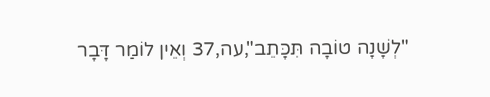"לְשָׁנָה טוֹבָה תִּכָּתֵב",עה,37 וְאֵין לוֹמַר דָּבָר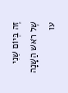זֶה בְּיוֹם שֵׁנִי שֶׁל רֹאשׁ הַשָּׁנָה עו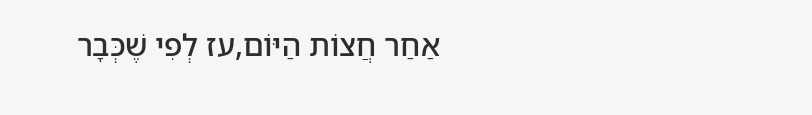אַחַר חֲצוֹת הַיּוֹם,עז לְפִי שֶׁכְּבָר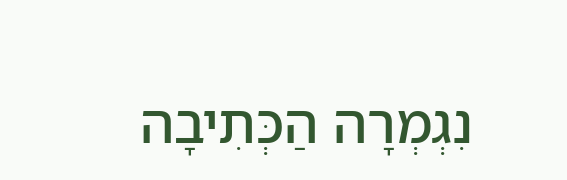נִגְמְרָה הַכְּתִיבָה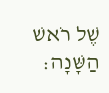שֶׁל רֹאשׁ הַשָּׁנָה: